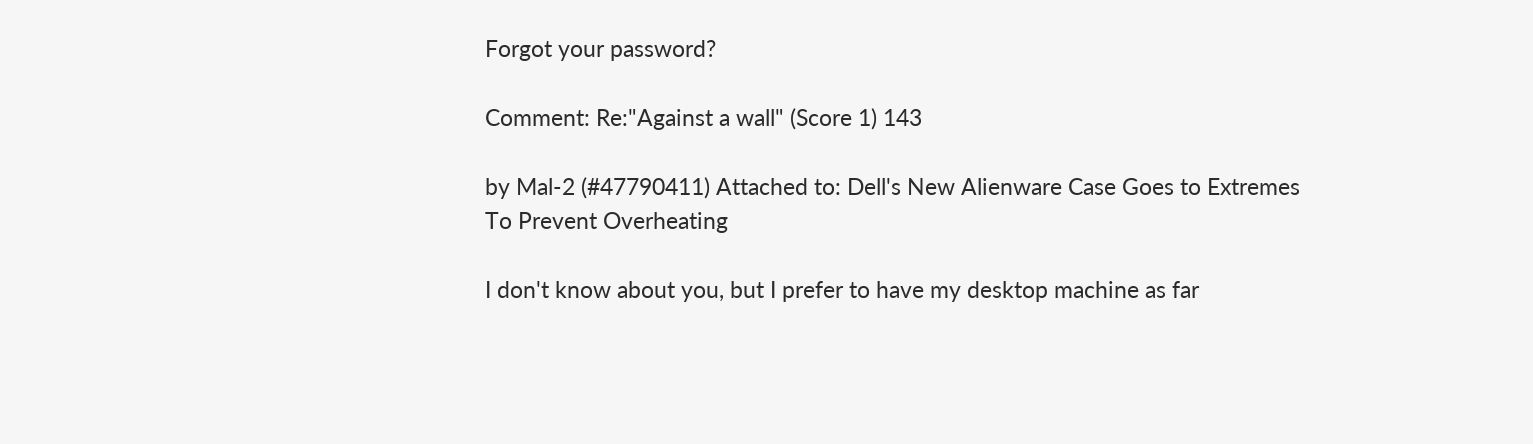Forgot your password?

Comment: Re:"Against a wall" (Score 1) 143

by Mal-2 (#47790411) Attached to: Dell's New Alienware Case Goes to Extremes To Prevent Overheating

I don't know about you, but I prefer to have my desktop machine as far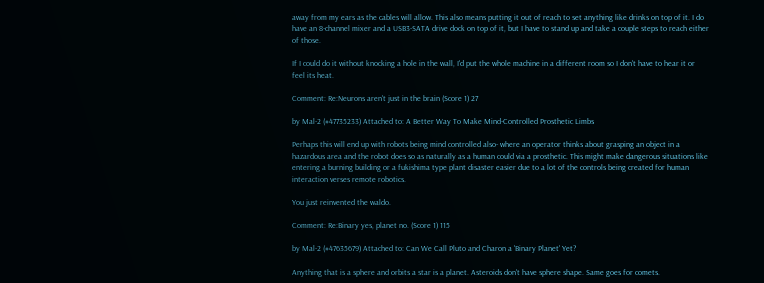away from my ears as the cables will allow. This also means putting it out of reach to set anything like drinks on top of it. I do have an 8-channel mixer and a USB3-SATA drive dock on top of it, but I have to stand up and take a couple steps to reach either of those.

If I could do it without knocking a hole in the wall, I'd put the whole machine in a different room so I don't have to hear it or feel its heat.

Comment: Re:Neurons aren't just in the brain (Score 1) 27

by Mal-2 (#47735233) Attached to: A Better Way To Make Mind-Controlled Prosthetic Limbs

Perhaps this will end up with robots being mind controlled also- where an operator thinks about grasping an object in a hazardous area and the robot does so as naturally as a human could via a prosthetic. This might make dangerous situations like entering a burning building or a fukishima type plant disaster easier due to a lot of the controls being created for human interaction verses remote robotics.

You just reinvented the waldo.

Comment: Re:Binary yes, planet no. (Score 1) 115

by Mal-2 (#47635679) Attached to: Can We Call Pluto and Charon a 'Binary Planet' Yet?

Anything that is a sphere and orbits a star is a planet. Asteroids don't have sphere shape. Same goes for comets.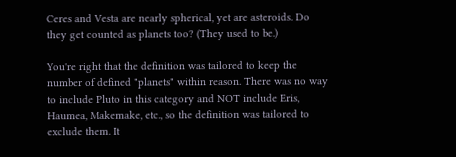Ceres and Vesta are nearly spherical, yet are asteroids. Do they get counted as planets too? (They used to be.)

You're right that the definition was tailored to keep the number of defined "planets" within reason. There was no way to include Pluto in this category and NOT include Eris, Haumea, Makemake, etc., so the definition was tailored to exclude them. It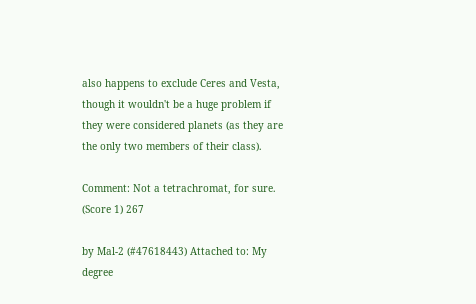also happens to exclude Ceres and Vesta, though it wouldn't be a huge problem if they were considered planets (as they are the only two members of their class).

Comment: Not a tetrachromat, for sure. (Score 1) 267

by Mal-2 (#47618443) Attached to: My degree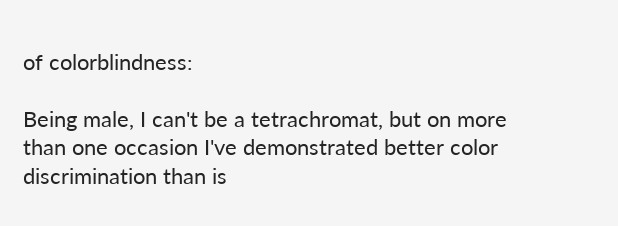of colorblindness:

Being male, I can't be a tetrachromat, but on more than one occasion I've demonstrated better color discrimination than is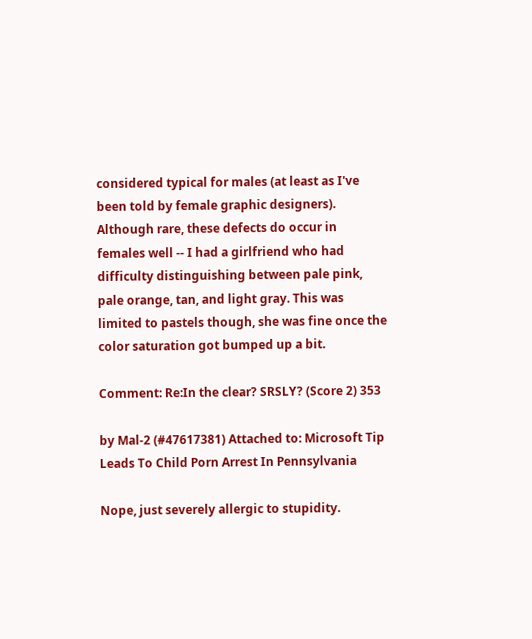considered typical for males (at least as I've been told by female graphic designers). Although rare, these defects do occur in females well -- I had a girlfriend who had difficulty distinguishing between pale pink, pale orange, tan, and light gray. This was limited to pastels though, she was fine once the color saturation got bumped up a bit.

Comment: Re:In the clear? SRSLY? (Score 2) 353

by Mal-2 (#47617381) Attached to: Microsoft Tip Leads To Child Porn Arrest In Pennsylvania

Nope, just severely allergic to stupidity.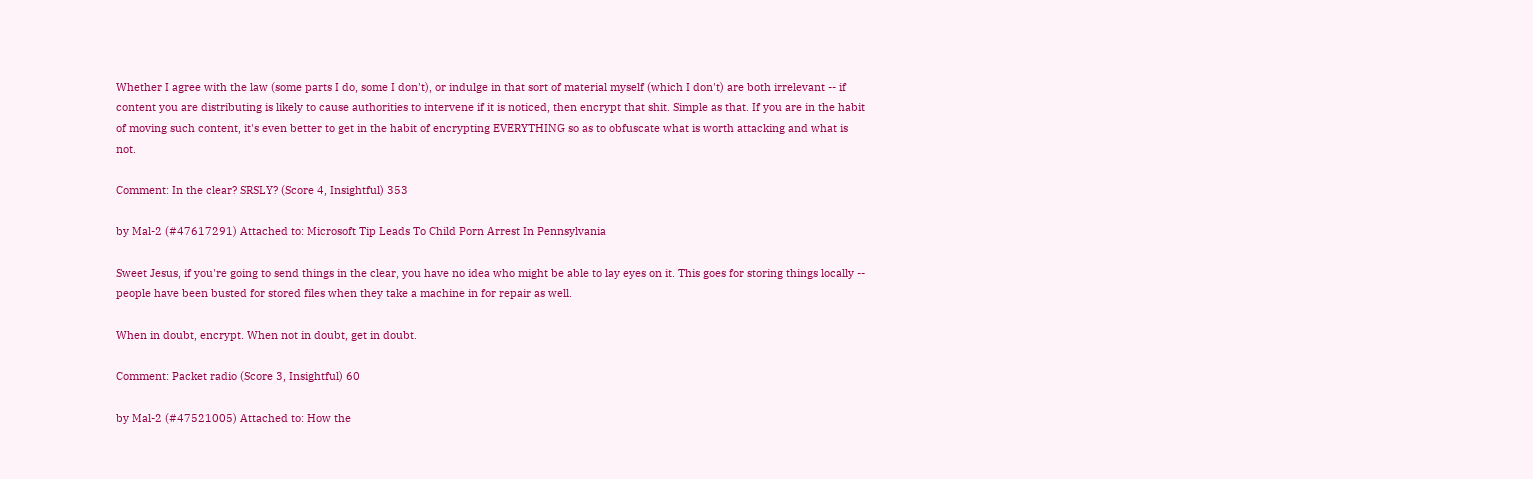Whether I agree with the law (some parts I do, some I don't), or indulge in that sort of material myself (which I don't) are both irrelevant -- if content you are distributing is likely to cause authorities to intervene if it is noticed, then encrypt that shit. Simple as that. If you are in the habit of moving such content, it's even better to get in the habit of encrypting EVERYTHING so as to obfuscate what is worth attacking and what is not.

Comment: In the clear? SRSLY? (Score 4, Insightful) 353

by Mal-2 (#47617291) Attached to: Microsoft Tip Leads To Child Porn Arrest In Pennsylvania

Sweet Jesus, if you're going to send things in the clear, you have no idea who might be able to lay eyes on it. This goes for storing things locally -- people have been busted for stored files when they take a machine in for repair as well.

When in doubt, encrypt. When not in doubt, get in doubt.

Comment: Packet radio (Score 3, Insightful) 60

by Mal-2 (#47521005) Attached to: How the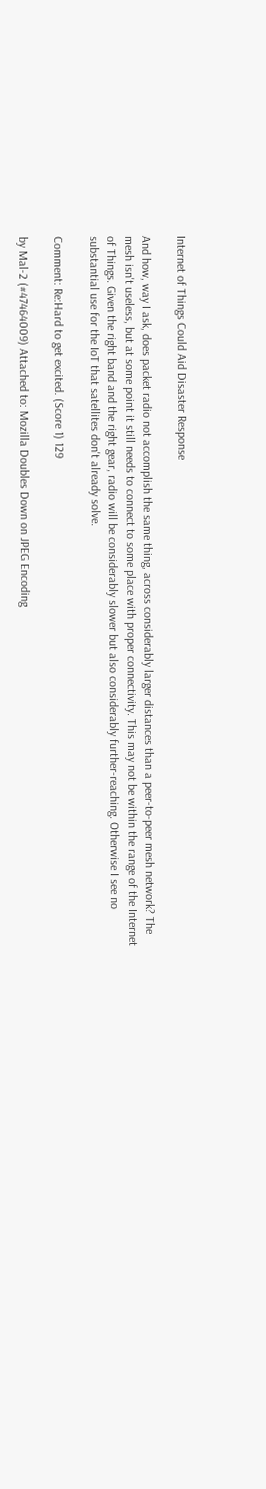Internet of Things Could Aid Disaster Response

And how, way I ask, does packet radio not accomplish the same thing, across considerably larger distances than a peer-to-peer mesh network? The mesh isn't useless, but at some point it still needs to connect to some place with proper connectivity. This may not be within the range of the Internet of Things. Given the right band and the right gear, radio will be considerably slower but also considerably further-reaching. Otherwise I see no substantial use for the IoT that satellites don't already solve.

Comment: Re:Hard to get excited. (Score 1) 129

by Mal-2 (#47464009) Attached to: Mozilla Doubles Down on JPEG Encoding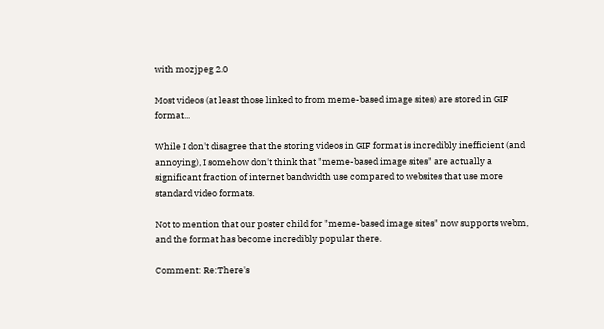with mozjpeg 2.0

Most videos (at least those linked to from meme-based image sites) are stored in GIF format...

While I don't disagree that the storing videos in GIF format is incredibly inefficient (and annoying), I somehow don't think that "meme-based image sites" are actually a significant fraction of internet bandwidth use compared to websites that use more standard video formats.

Not to mention that our poster child for "meme-based image sites" now supports webm, and the format has become incredibly popular there.

Comment: Re:There's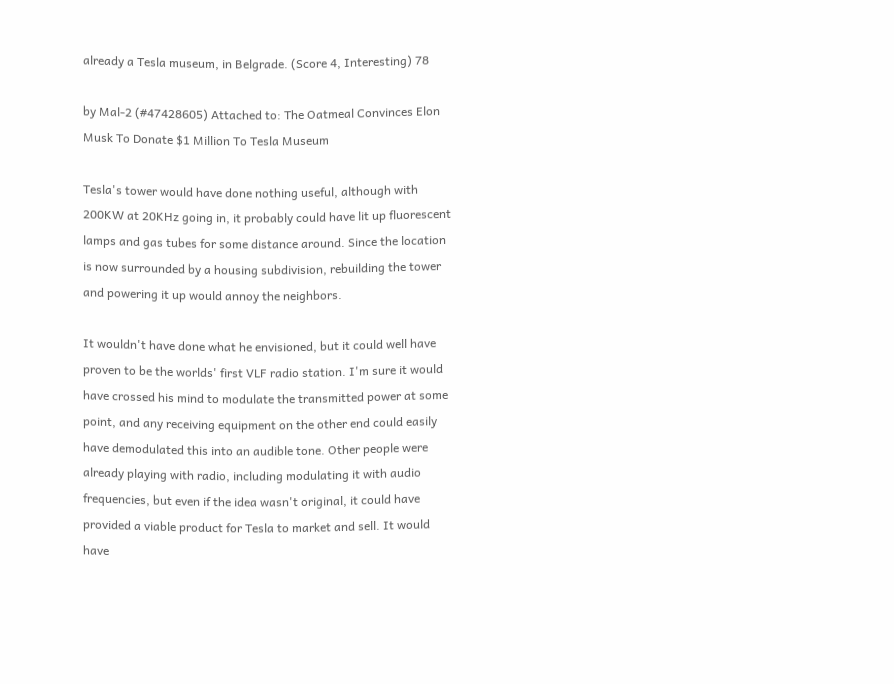already a Tesla museum, in Belgrade. (Score 4, Interesting) 78

by Mal-2 (#47428605) Attached to: The Oatmeal Convinces Elon Musk To Donate $1 Million To Tesla Museum

Tesla's tower would have done nothing useful, although with 200KW at 20KHz going in, it probably could have lit up fluorescent lamps and gas tubes for some distance around. Since the location is now surrounded by a housing subdivision, rebuilding the tower and powering it up would annoy the neighbors.

It wouldn't have done what he envisioned, but it could well have proven to be the worlds' first VLF radio station. I'm sure it would have crossed his mind to modulate the transmitted power at some point, and any receiving equipment on the other end could easily have demodulated this into an audible tone. Other people were already playing with radio, including modulating it with audio frequencies, but even if the idea wasn't original, it could have provided a viable product for Tesla to market and sell. It would have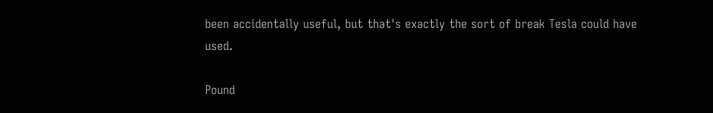been accidentally useful, but that's exactly the sort of break Tesla could have used.

Pound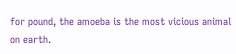for pound, the amoeba is the most vicious animal on earth.